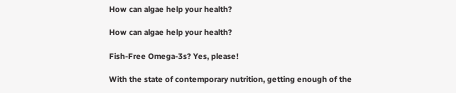How can algae help your health?

How can algae help your health?

Fish-Free Omega-3s? Yes, please!

With the state of contemporary nutrition, getting enough of the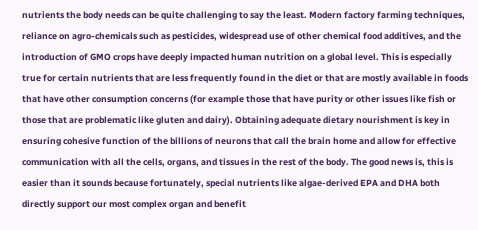nutrients the body needs can be quite challenging to say the least. Modern factory farming techniques, reliance on agro-chemicals such as pesticides, widespread use of other chemical food additives, and the introduction of GMO crops have deeply impacted human nutrition on a global level. This is especially true for certain nutrients that are less frequently found in the diet or that are mostly available in foods that have other consumption concerns (for example those that have purity or other issues like fish or those that are problematic like gluten and dairy). Obtaining adequate dietary nourishment is key in ensuring cohesive function of the billions of neurons that call the brain home and allow for effective communication with all the cells, organs, and tissues in the rest of the body. The good news is, this is easier than it sounds because fortunately, special nutrients like algae-derived EPA and DHA both directly support our most complex organ and benefit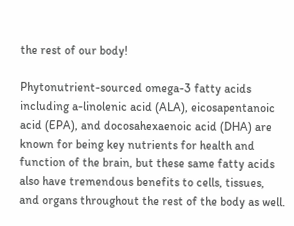the rest of our body!

Phytonutrient-sourced omega-3 fatty acids including a-linolenic acid (ALA), eicosapentanoic acid (EPA), and docosahexaenoic acid (DHA) are known for being key nutrients for health and function of the brain, but these same fatty acids also have tremendous benefits to cells, tissues, and organs throughout the rest of the body as well.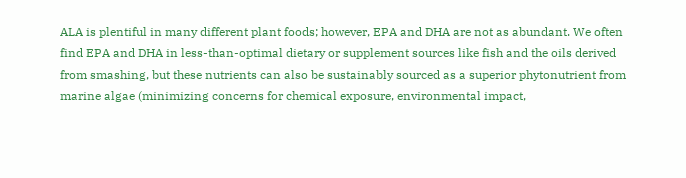ALA is plentiful in many different plant foods; however, EPA and DHA are not as abundant. We often find EPA and DHA in less-than-optimal dietary or supplement sources like fish and the oils derived from smashing, but these nutrients can also be sustainably sourced as a superior phytonutrient from marine algae (minimizing concerns for chemical exposure, environmental impact,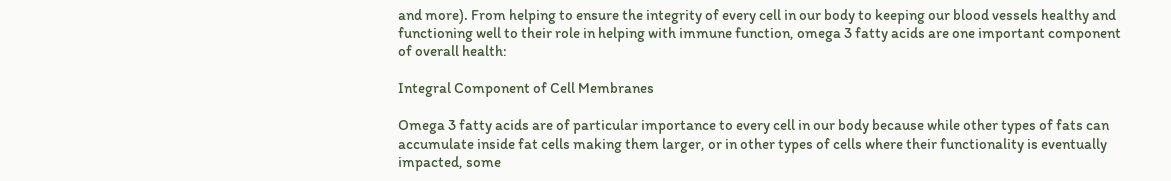and more). From helping to ensure the integrity of every cell in our body to keeping our blood vessels healthy and functioning well to their role in helping with immune function, omega 3 fatty acids are one important component of overall health:

Integral Component of Cell Membranes

Omega 3 fatty acids are of particular importance to every cell in our body because while other types of fats can accumulate inside fat cells making them larger, or in other types of cells where their functionality is eventually impacted, some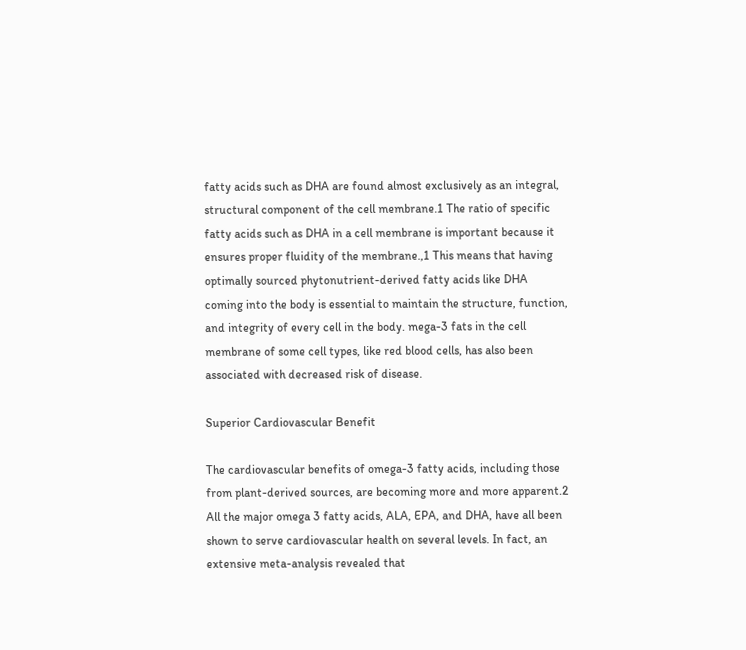fatty acids such as DHA are found almost exclusively as an integral, structural component of the cell membrane.1 The ratio of specific fatty acids such as DHA in a cell membrane is important because it ensures proper fluidity of the membrane.,1 This means that having optimally sourced phytonutrient-derived fatty acids like DHA coming into the body is essential to maintain the structure, function, and integrity of every cell in the body. mega-3 fats in the cell membrane of some cell types, like red blood cells, has also been associated with decreased risk of disease.

Superior Cardiovascular Benefit

The cardiovascular benefits of omega-3 fatty acids, including those from plant-derived sources, are becoming more and more apparent.2 All the major omega 3 fatty acids, ALA, EPA, and DHA, have all been shown to serve cardiovascular health on several levels. In fact, an extensive meta-analysis revealed that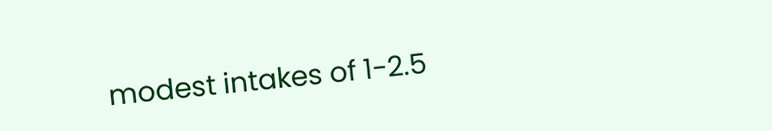modest intakes of 1-2.5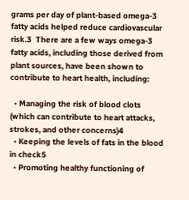grams per day of plant-based omega-3 fatty acids helped reduce cardiovascular risk.3  There are a few ways omega-3 fatty acids, including those derived from plant sources, have been shown to contribute to heart health, including:

  • Managing the risk of blood clots (which can contribute to heart attacks, strokes, and other concerns)4
  • Keeping the levels of fats in the blood in check5
  • Promoting healthy functioning of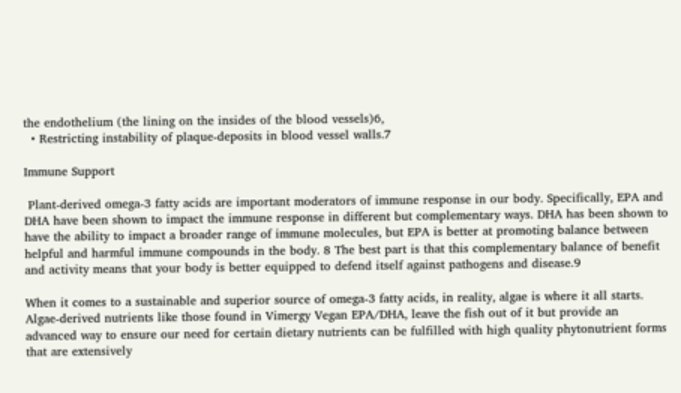the endothelium (the lining on the insides of the blood vessels)6,
  • Restricting instability of plaque-deposits in blood vessel walls.7

Immune Support

 Plant-derived omega-3 fatty acids are important moderators of immune response in our body. Specifically, EPA and DHA have been shown to impact the immune response in different but complementary ways. DHA has been shown to have the ability to impact a broader range of immune molecules, but EPA is better at promoting balance between helpful and harmful immune compounds in the body. 8 The best part is that this complementary balance of benefit and activity means that your body is better equipped to defend itself against pathogens and disease.9

When it comes to a sustainable and superior source of omega-3 fatty acids, in reality, algae is where it all starts. Algae-derived nutrients like those found in Vimergy Vegan EPA/DHA, leave the fish out of it but provide an advanced way to ensure our need for certain dietary nutrients can be fulfilled with high quality phytonutrient forms that are extensively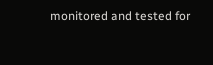monitored and tested for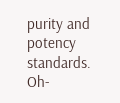purity and potency standards. Oh-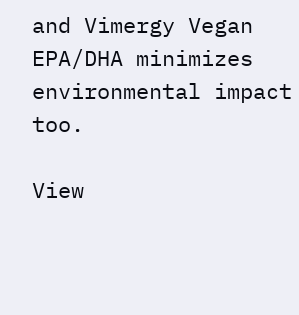and Vimergy Vegan EPA/DHA minimizes environmental impact too.

View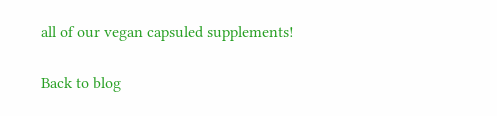all of our vegan capsuled supplements!

Back to blog